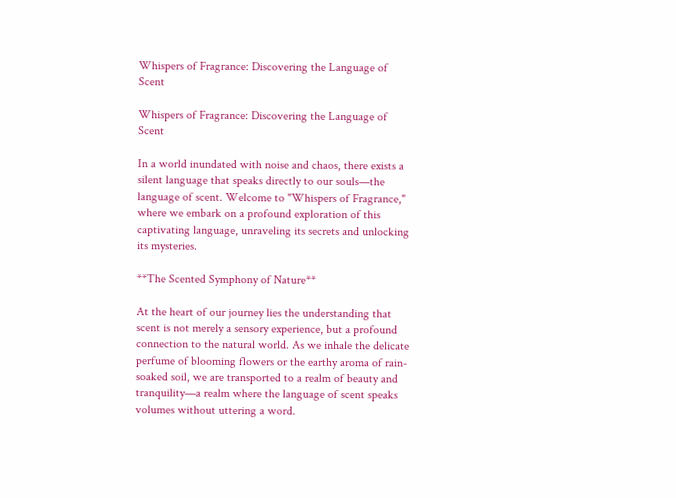Whispers of Fragrance: Discovering the Language of Scent

Whispers of Fragrance: Discovering the Language of Scent

In a world inundated with noise and chaos, there exists a silent language that speaks directly to our souls—the language of scent. Welcome to "Whispers of Fragrance," where we embark on a profound exploration of this captivating language, unraveling its secrets and unlocking its mysteries.

**The Scented Symphony of Nature**

At the heart of our journey lies the understanding that scent is not merely a sensory experience, but a profound connection to the natural world. As we inhale the delicate perfume of blooming flowers or the earthy aroma of rain-soaked soil, we are transported to a realm of beauty and tranquility—a realm where the language of scent speaks volumes without uttering a word.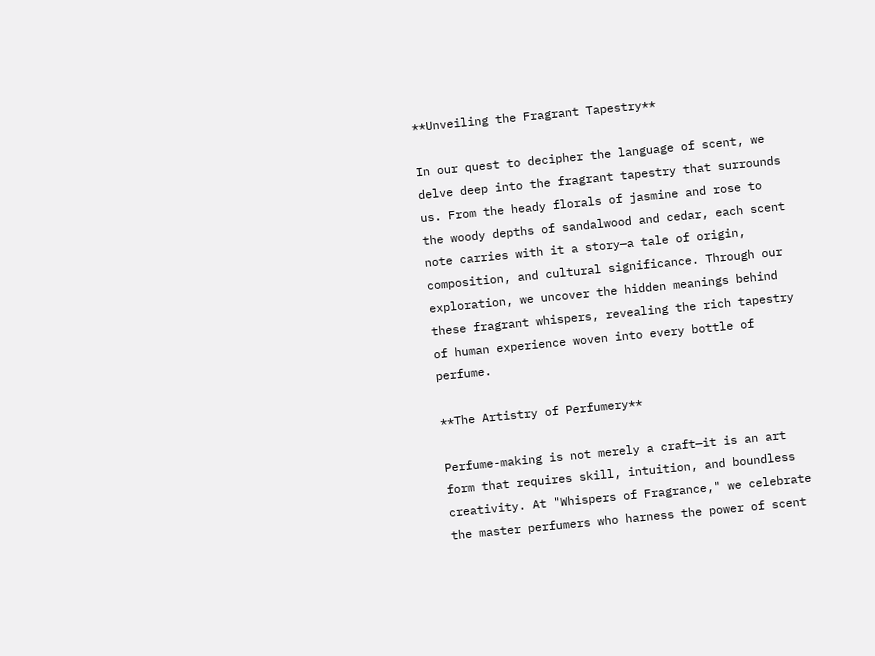**Unveiling the Fragrant Tapestry**

In our quest to decipher the language of scent, we delve deep into the fragrant tapestry that surrounds us. From the heady florals of jasmine and rose to the woody depths of sandalwood and cedar, each scent note carries with it a story—a tale of origin, composition, and cultural significance. Through our exploration, we uncover the hidden meanings behind these fragrant whispers, revealing the rich tapestry of human experience woven into every bottle of perfume.

**The Artistry of Perfumery**

Perfume-making is not merely a craft—it is an art form that requires skill, intuition, and boundless creativity. At "Whispers of Fragrance," we celebrate the master perfumers who harness the power of scent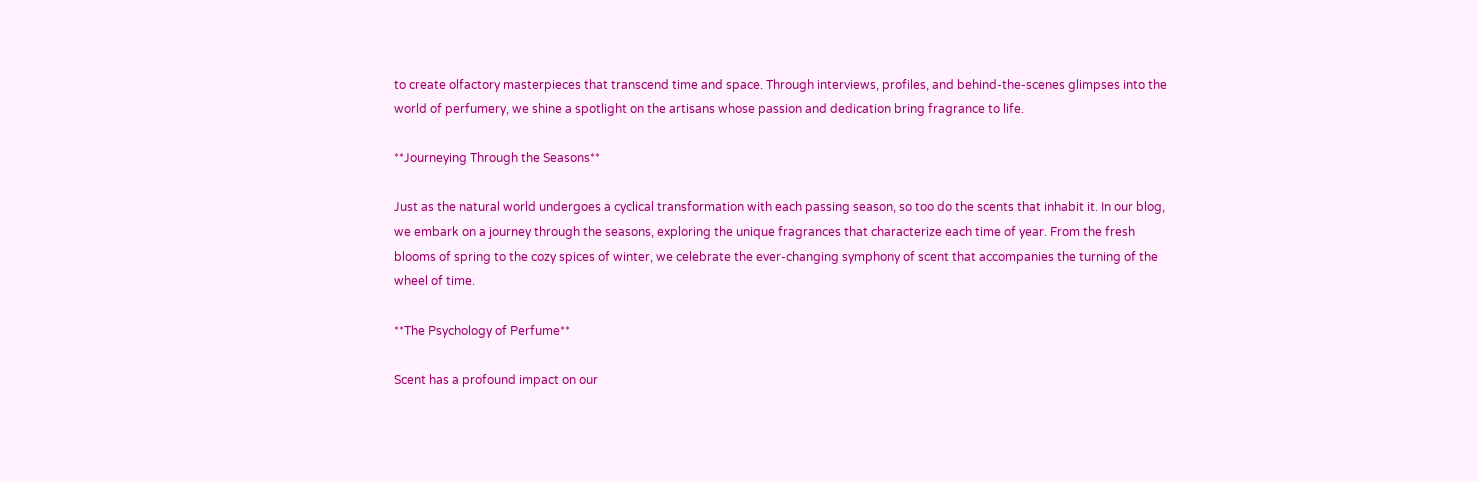to create olfactory masterpieces that transcend time and space. Through interviews, profiles, and behind-the-scenes glimpses into the world of perfumery, we shine a spotlight on the artisans whose passion and dedication bring fragrance to life.

**Journeying Through the Seasons**

Just as the natural world undergoes a cyclical transformation with each passing season, so too do the scents that inhabit it. In our blog, we embark on a journey through the seasons, exploring the unique fragrances that characterize each time of year. From the fresh blooms of spring to the cozy spices of winter, we celebrate the ever-changing symphony of scent that accompanies the turning of the wheel of time.

**The Psychology of Perfume**

Scent has a profound impact on our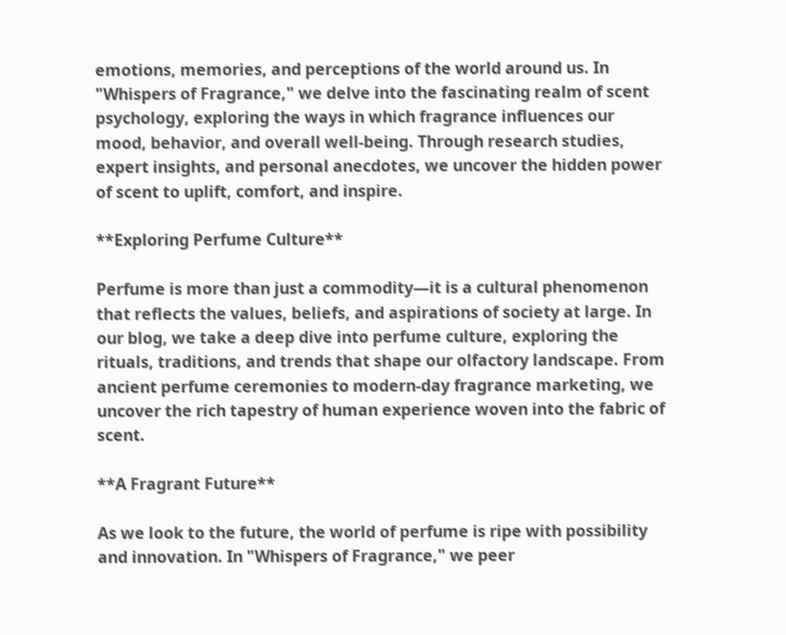emotions, memories, and perceptions of the world around us. In "Whispers of Fragrance," we delve into the fascinating realm of scent psychology, exploring the ways in which fragrance influences our mood, behavior, and overall well-being. Through research studies, expert insights, and personal anecdotes, we uncover the hidden power of scent to uplift, comfort, and inspire.

**Exploring Perfume Culture**

Perfume is more than just a commodity—it is a cultural phenomenon that reflects the values, beliefs, and aspirations of society at large. In our blog, we take a deep dive into perfume culture, exploring the rituals, traditions, and trends that shape our olfactory landscape. From ancient perfume ceremonies to modern-day fragrance marketing, we uncover the rich tapestry of human experience woven into the fabric of scent.

**A Fragrant Future**

As we look to the future, the world of perfume is ripe with possibility and innovation. In "Whispers of Fragrance," we peer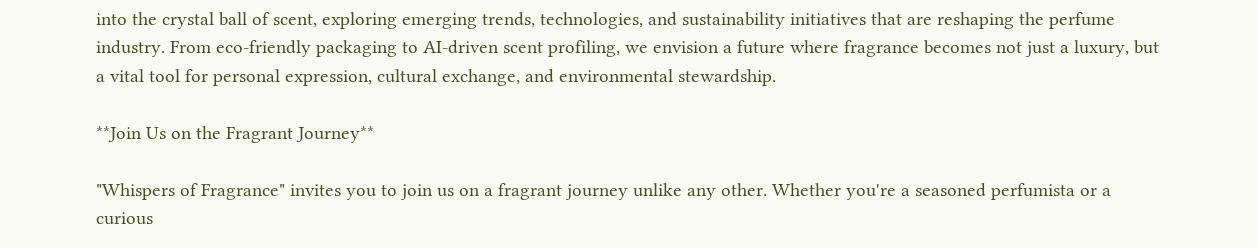into the crystal ball of scent, exploring emerging trends, technologies, and sustainability initiatives that are reshaping the perfume industry. From eco-friendly packaging to AI-driven scent profiling, we envision a future where fragrance becomes not just a luxury, but a vital tool for personal expression, cultural exchange, and environmental stewardship.

**Join Us on the Fragrant Journey**

"Whispers of Fragrance" invites you to join us on a fragrant journey unlike any other. Whether you're a seasoned perfumista or a curious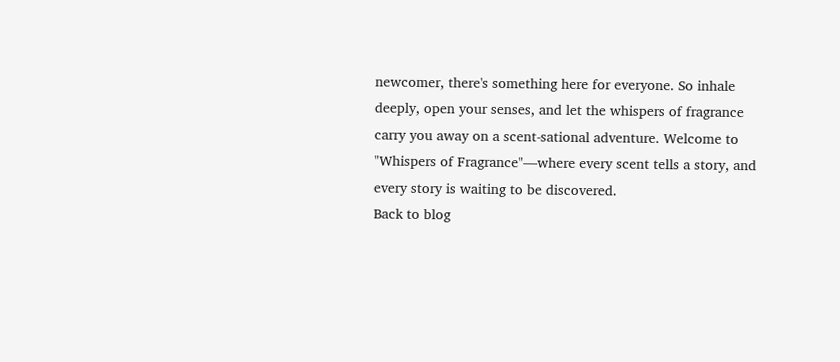newcomer, there's something here for everyone. So inhale deeply, open your senses, and let the whispers of fragrance carry you away on a scent-sational adventure. Welcome to "Whispers of Fragrance"—where every scent tells a story, and every story is waiting to be discovered.
Back to blog